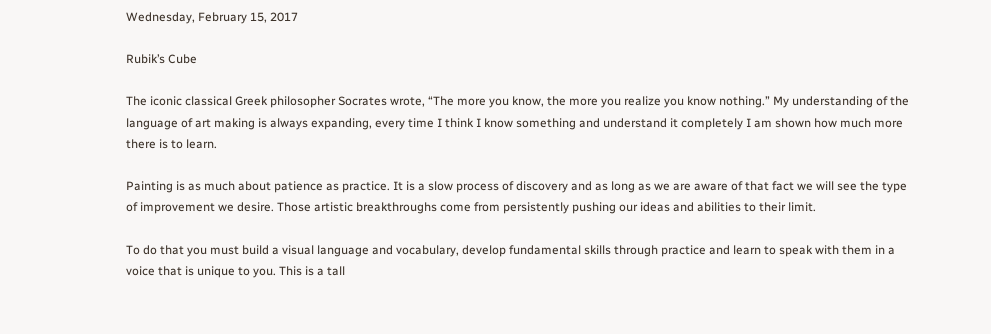Wednesday, February 15, 2017

Rubik’s Cube

The iconic classical Greek philosopher Socrates wrote, “The more you know, the more you realize you know nothing.” My understanding of the language of art making is always expanding, every time I think I know something and understand it completely I am shown how much more there is to learn.

Painting is as much about patience as practice. It is a slow process of discovery and as long as we are aware of that fact we will see the type of improvement we desire. Those artistic breakthroughs come from persistently pushing our ideas and abilities to their limit.

To do that you must build a visual language and vocabulary, develop fundamental skills through practice and learn to speak with them in a voice that is unique to you. This is a tall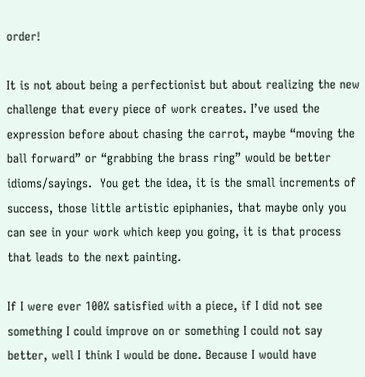order!

It is not about being a perfectionist but about realizing the new challenge that every piece of work creates. I’ve used the expression before about chasing the carrot, maybe “moving the ball forward” or “grabbing the brass ring” would be better idioms/sayings.  You get the idea, it is the small increments of success, those little artistic epiphanies, that maybe only you can see in your work which keep you going, it is that process that leads to the next painting.

If I were ever 100% satisfied with a piece, if I did not see something I could improve on or something I could not say better, well I think I would be done. Because I would have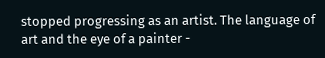stopped progressing as an artist. The language of art and the eye of a painter -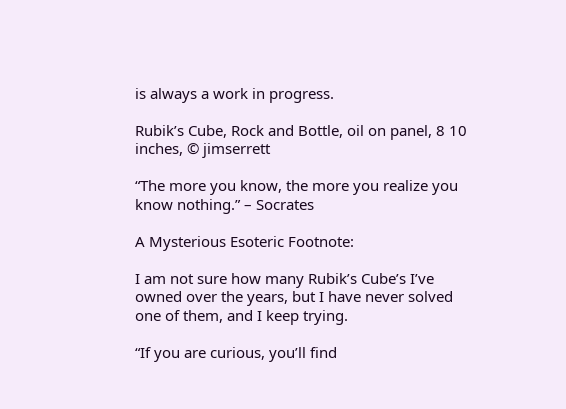is always a work in progress.

Rubik’s Cube, Rock and Bottle, oil on panel, 8 10 inches, © jimserrett

“The more you know, the more you realize you know nothing.” – Socrates

A Mysterious Esoteric Footnote:

I am not sure how many Rubik’s Cube’s I’ve owned over the years, but I have never solved one of them, and I keep trying.

“If you are curious, you’ll find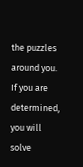the puzzles around you. If you are determined, you will solve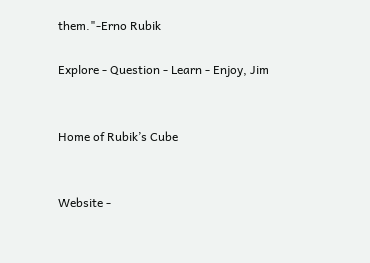them."-Erno Rubik

Explore - Question - Learn - Enjoy, Jim


Home of Rubik’s Cube


Website -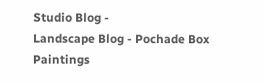Studio Blog -
Landscape Blog - Pochade Box Paintings